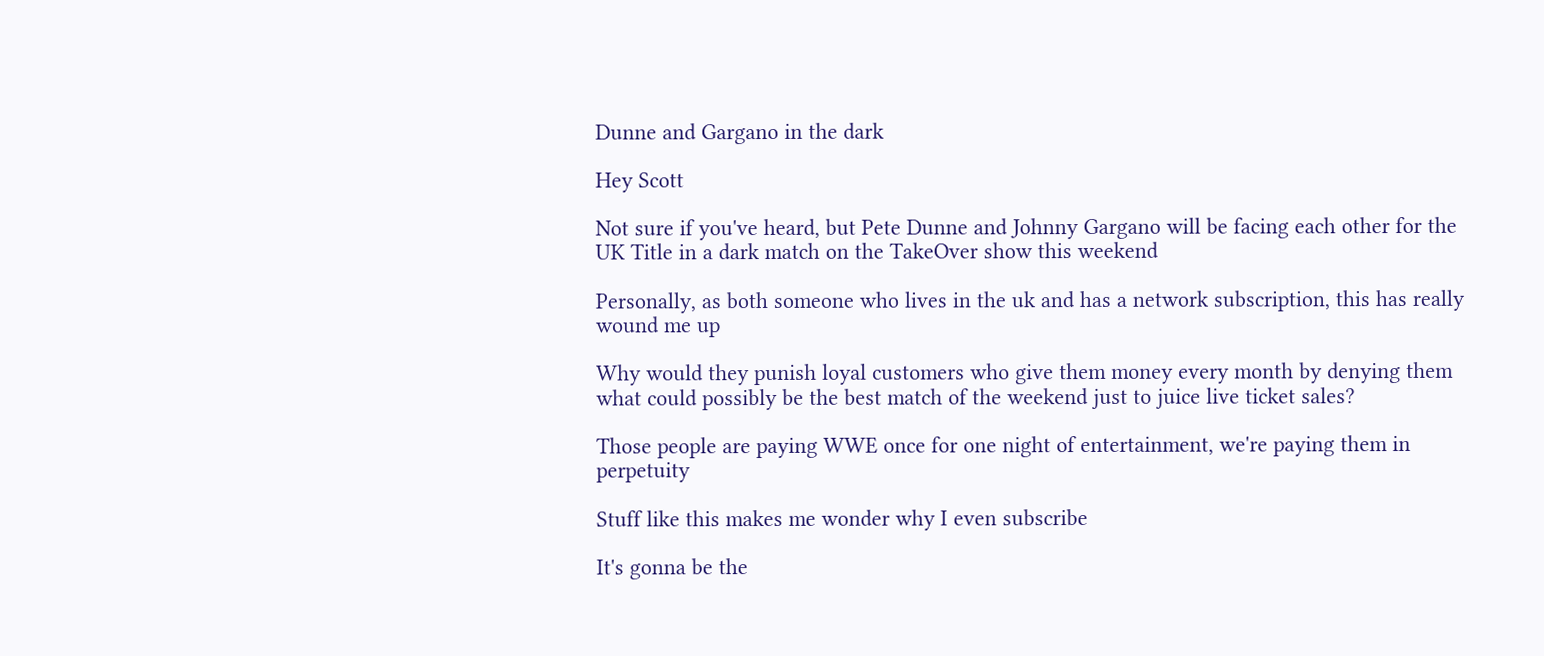Dunne and Gargano in the dark

Hey Scott

Not sure if you've heard, but Pete Dunne and Johnny Gargano will be facing each other for the UK Title in a dark match on the TakeOver show this weekend

Personally, as both someone who lives in the uk and has a network subscription, this has really wound me up

Why would they punish loyal customers who give them money every month by denying them what could possibly be the best match of the weekend just to juice live ticket sales?

Those people are paying WWE once for one night of entertainment, we're paying them in perpetuity

Stuff like this makes me wonder why I even subscribe

It's gonna be the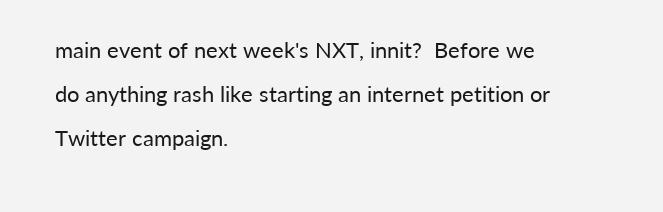main event of next week's NXT, innit?  Before we do anything rash like starting an internet petition or Twitter campaign.